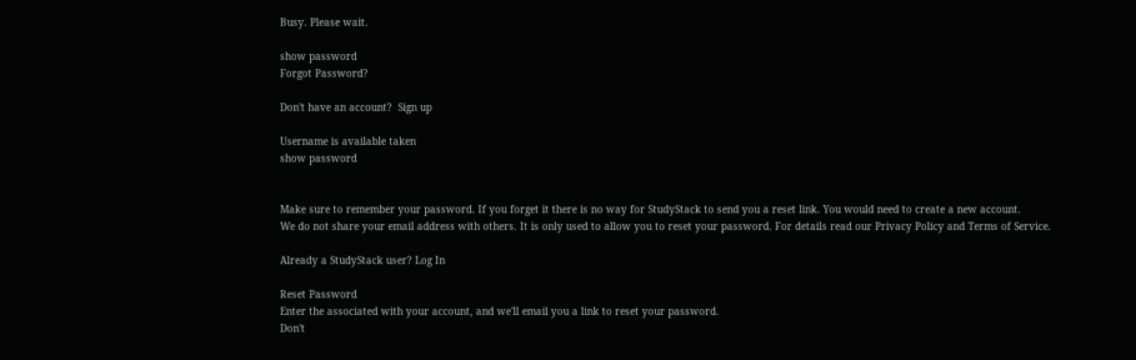Busy. Please wait.

show password
Forgot Password?

Don't have an account?  Sign up

Username is available taken
show password


Make sure to remember your password. If you forget it there is no way for StudyStack to send you a reset link. You would need to create a new account.
We do not share your email address with others. It is only used to allow you to reset your password. For details read our Privacy Policy and Terms of Service.

Already a StudyStack user? Log In

Reset Password
Enter the associated with your account, and we'll email you a link to reset your password.
Don't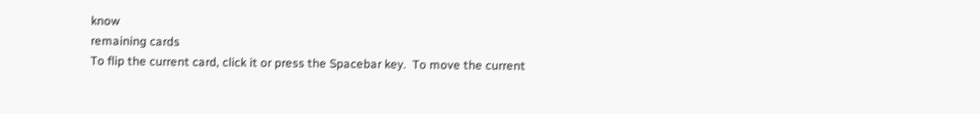know
remaining cards
To flip the current card, click it or press the Spacebar key.  To move the current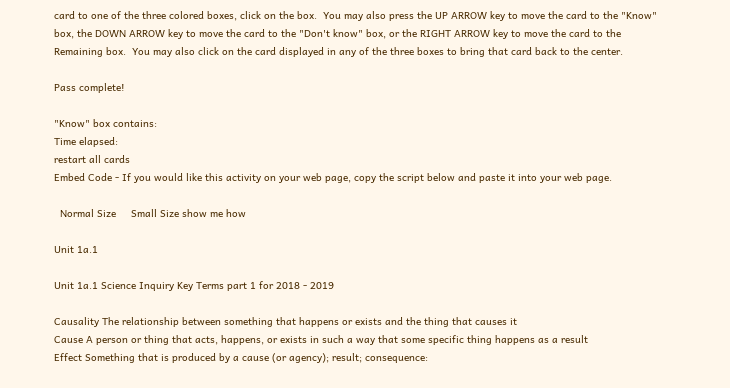card to one of the three colored boxes, click on the box.  You may also press the UP ARROW key to move the card to the "Know" box, the DOWN ARROW key to move the card to the "Don't know" box, or the RIGHT ARROW key to move the card to the Remaining box.  You may also click on the card displayed in any of the three boxes to bring that card back to the center.

Pass complete!

"Know" box contains:
Time elapsed:
restart all cards
Embed Code - If you would like this activity on your web page, copy the script below and paste it into your web page.

  Normal Size     Small Size show me how

Unit 1a.1

Unit 1a.1 Science Inquiry Key Terms part 1 for 2018 - 2019

Causality The relationship between something that happens or exists and the thing that causes it
Cause A person or thing that acts, happens, or exists in such a way that some specific thing happens as a result
Effect Something that is produced by a cause (or agency); result; consequence: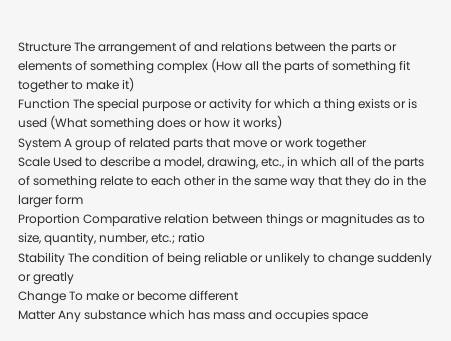Structure The arrangement of and relations between the parts or elements of something complex (How all the parts of something fit together to make it)
Function The special purpose or activity for which a thing exists or is used (What something does or how it works)
System A group of related parts that move or work together
Scale Used to describe a model, drawing, etc., in which all of the parts of something relate to each other in the same way that they do in the larger form
Proportion Comparative relation between things or magnitudes as to size, quantity, number, etc.; ratio
Stability The condition of being reliable or unlikely to change suddenly or greatly
Change To make or become different
Matter Any substance which has mass and occupies space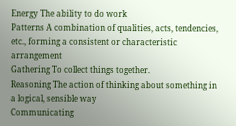Energy The ability to do work
Patterns A combination of qualities, acts, tendencies, etc., forming a consistent or characteristic arrangement
Gathering To collect things together.
Reasoning The action of thinking about something in a logical, sensible way
Communicating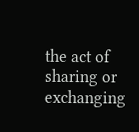the act of sharing or exchanging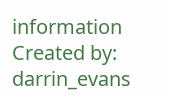information
Created by: darrin_evans